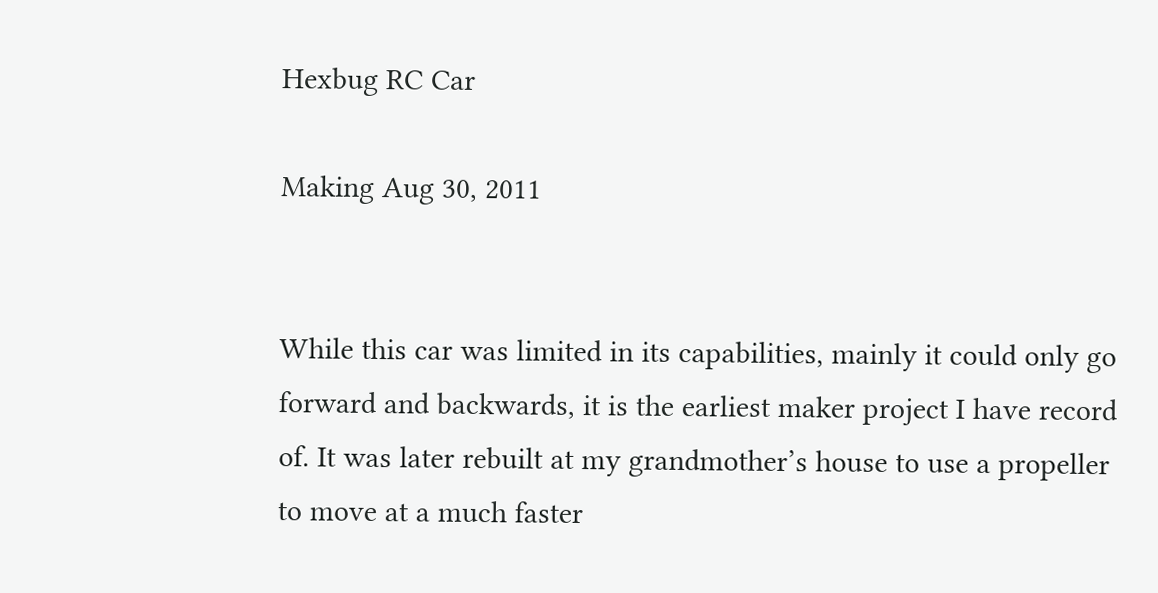Hexbug RC Car

Making Aug 30, 2011


While this car was limited in its capabilities, mainly it could only go forward and backwards, it is the earliest maker project I have record of. It was later rebuilt at my grandmother’s house to use a propeller to move at a much faster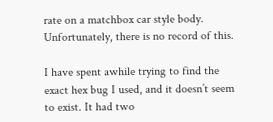rate on a matchbox car style body. Unfortunately, there is no record of this.

I have spent awhile trying to find the exact hex bug I used, and it doesn’t seem to exist. It had two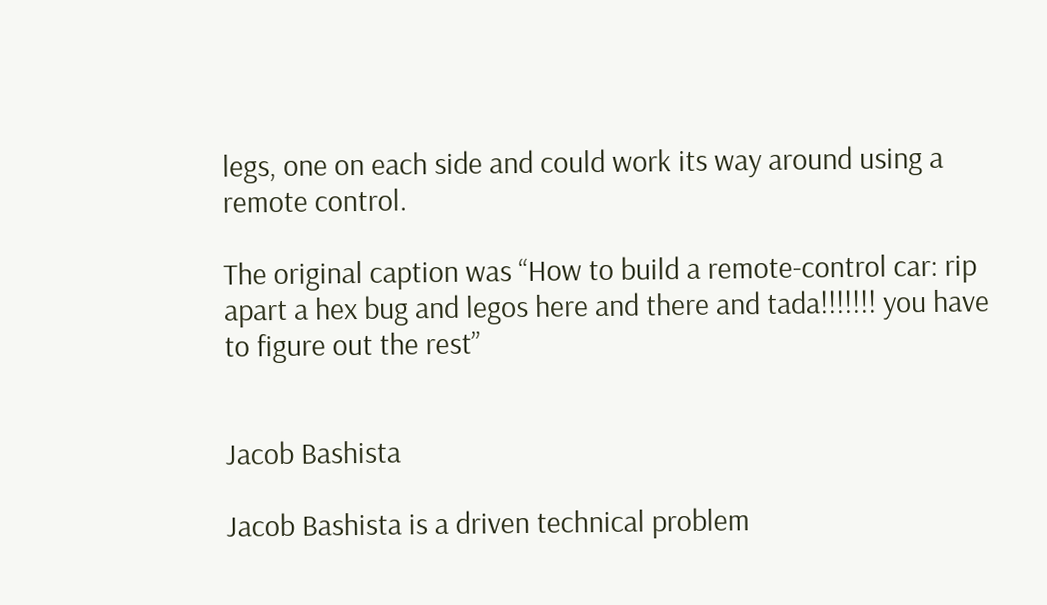legs, one on each side and could work its way around using a remote control.

The original caption was “How to build a remote-control car: rip apart a hex bug and legos here and there and tada!!!!!!! you have to figure out the rest”


Jacob Bashista

Jacob Bashista is a driven technical problem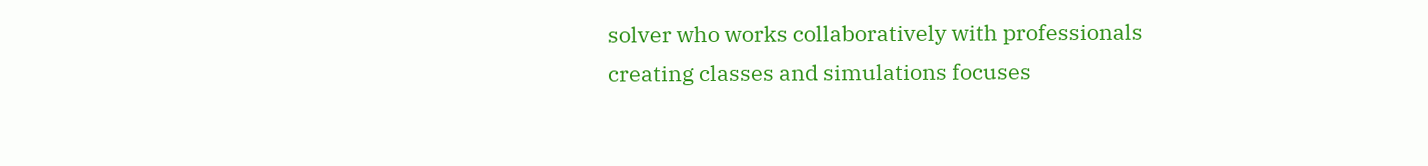solver who works collaboratively with professionals creating classes and simulations focuses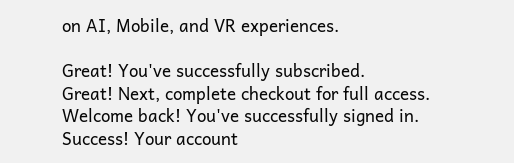on AI, Mobile, and VR experiences.

Great! You've successfully subscribed.
Great! Next, complete checkout for full access.
Welcome back! You've successfully signed in.
Success! Your account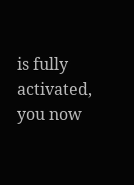is fully activated, you now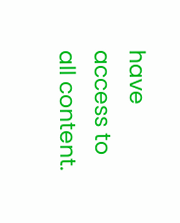have access to all content.